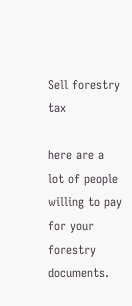Sell forestry tax

here are a lot of people willing to pay for your forestry documents.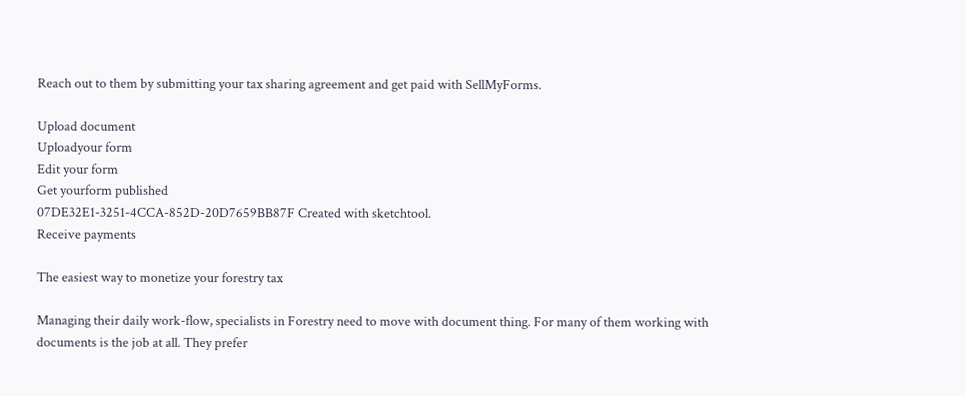Reach out to them by submitting your tax sharing agreement and get paid with SellMyForms.

Upload document
Uploadyour form
Edit your form
Get yourform published
07DE32E1-3251-4CCA-852D-20D7659BB87F Created with sketchtool.
Receive payments

The easiest way to monetize your forestry tax

Managing their daily work-flow, specialists in Forestry need to move with document thing. For many of them working with documents is the job at all. They prefer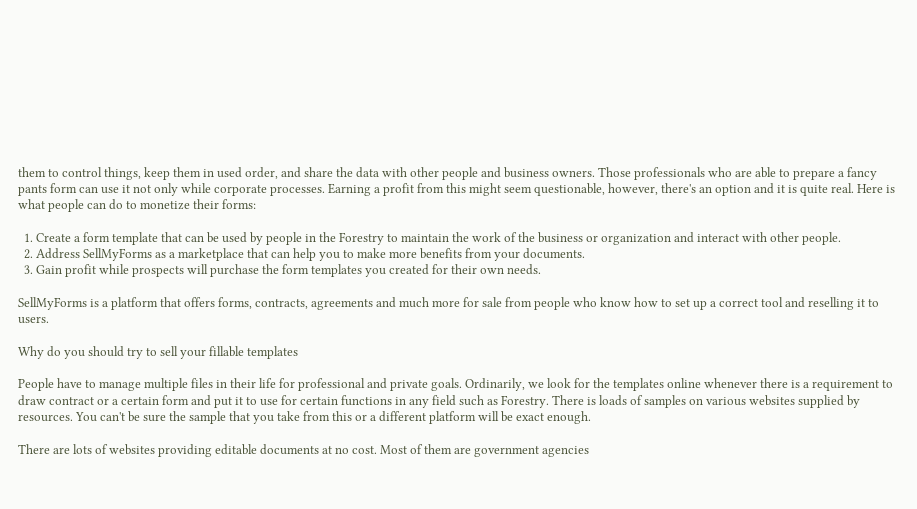them to control things, keep them in used order, and share the data with other people and business owners. Those professionals who are able to prepare a fancy pants form can use it not only while corporate processes. Earning a profit from this might seem questionable, however, there's an option and it is quite real. Here is what people can do to monetize their forms:

  1. Create a form template that can be used by people in the Forestry to maintain the work of the business or organization and interact with other people.
  2. Address SellMyForms as a marketplace that can help you to make more benefits from your documents.
  3. Gain profit while prospects will purchase the form templates you created for their own needs.

SellMyForms is a platform that offers forms, contracts, agreements and much more for sale from people who know how to set up a correct tool and reselling it to users.

Why do you should try to sell your fillable templates

People have to manage multiple files in their life for professional and private goals. Ordinarily, we look for the templates online whenever there is a requirement to draw contract or a certain form and put it to use for certain functions in any field such as Forestry. There is loads of samples on various websites supplied by resources. You can't be sure the sample that you take from this or a different platform will be exact enough.

There are lots of websites providing editable documents at no cost. Most of them are government agencies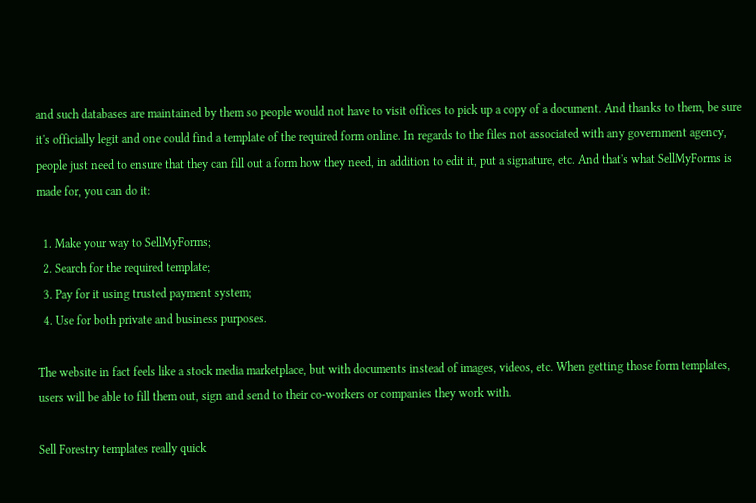and such databases are maintained by them so people would not have to visit offices to pick up a copy of a document. And thanks to them, be sure it's officially legit and one could find a template of the required form online. In regards to the files not associated with any government agency, people just need to ensure that they can fill out a form how they need, in addition to edit it, put a signature, etc. And that's what SellMyForms is made for, you can do it:

  1. Make your way to SellMyForms;
  2. Search for the required template;
  3. Pay for it using trusted payment system;
  4. Use for both private and business purposes.

The website in fact feels like a stock media marketplace, but with documents instead of images, videos, etc. When getting those form templates, users will be able to fill them out, sign and send to their co-workers or companies they work with.

Sell Forestry templates really quick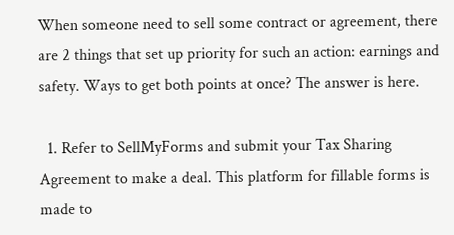When someone need to sell some contract or agreement, there are 2 things that set up priority for such an action: earnings and safety. Ways to get both points at once? The answer is here.

  1. Refer to SellMyForms and submit your Tax Sharing Agreement to make a deal. This platform for fillable forms is made to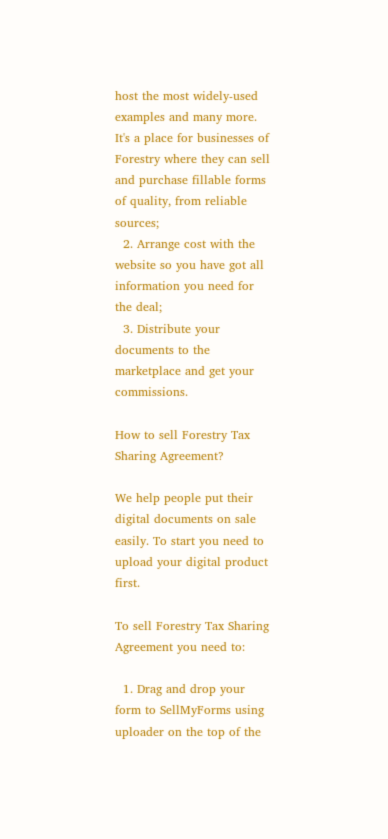host the most widely-used examples and many more. It's a place for businesses of Forestry where they can sell and purchase fillable forms of quality, from reliable sources;
  2. Arrange cost with the website so you have got all information you need for the deal;
  3. Distribute your documents to the marketplace and get your commissions.

How to sell Forestry Tax Sharing Agreement?

We help people put their digital documents on sale easily. To start you need to upload your digital product first.

To sell Forestry Tax Sharing Agreement you need to:

  1. Drag and drop your form to SellMyForms using uploader on the top of the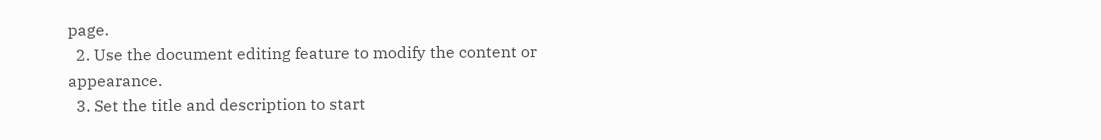page.
  2. Use the document editing feature to modify the content or appearance.
  3. Set the title and description to start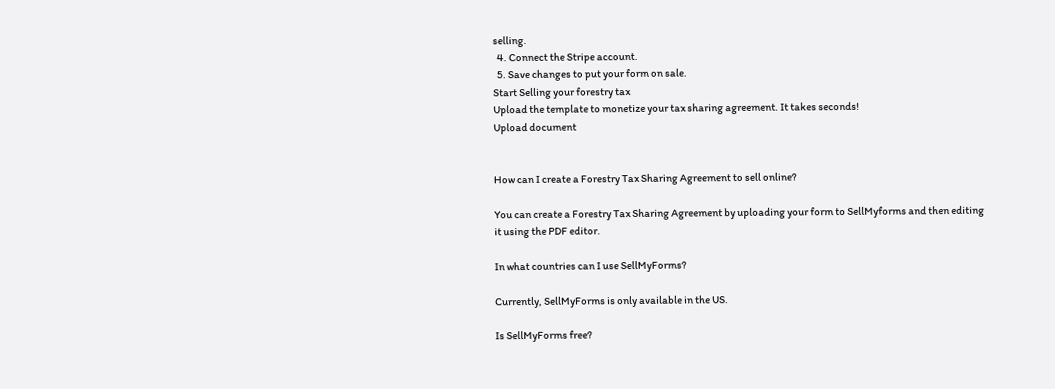selling.
  4. Connect the Stripe account.
  5. Save changes to put your form on sale.
Start Selling your forestry tax
Upload the template to monetize your tax sharing agreement. It takes seconds!
Upload document


How can I create a Forestry Tax Sharing Agreement to sell online?

You can create a Forestry Tax Sharing Agreement by uploading your form to SellMyforms and then editing it using the PDF editor.

In what countries can I use SellMyForms?

Currently, SellMyForms is only available in the US.

Is SellMyForms free?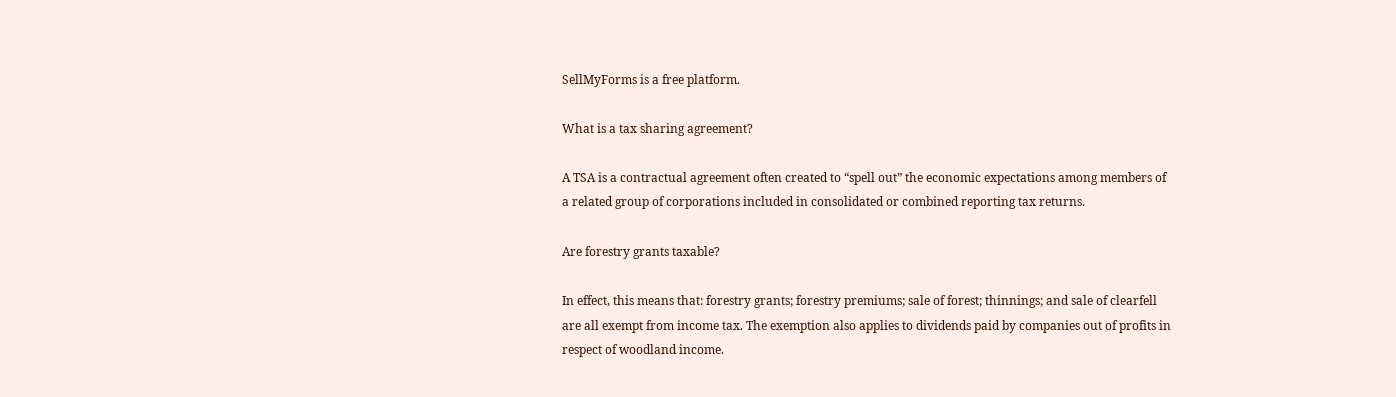SellMyForms is a free platform.

What is a tax sharing agreement?

A TSA is a contractual agreement often created to “spell out” the economic expectations among members of a related group of corporations included in consolidated or combined reporting tax returns.

Are forestry grants taxable?

In effect, this means that: forestry grants; forestry premiums; sale of forest; thinnings; and sale of clearfell are all exempt from income tax. The exemption also applies to dividends paid by companies out of profits in respect of woodland income.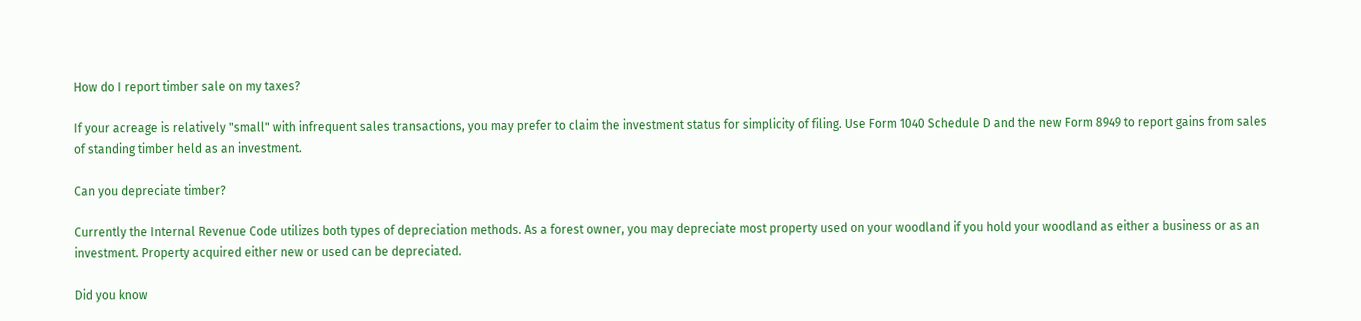How do I report timber sale on my taxes?

If your acreage is relatively "small" with infrequent sales transactions, you may prefer to claim the investment status for simplicity of filing. Use Form 1040 Schedule D and the new Form 8949 to report gains from sales of standing timber held as an investment.

Can you depreciate timber?

Currently the Internal Revenue Code utilizes both types of depreciation methods. As a forest owner, you may depreciate most property used on your woodland if you hold your woodland as either a business or as an investment. Property acquired either new or used can be depreciated.

Did you know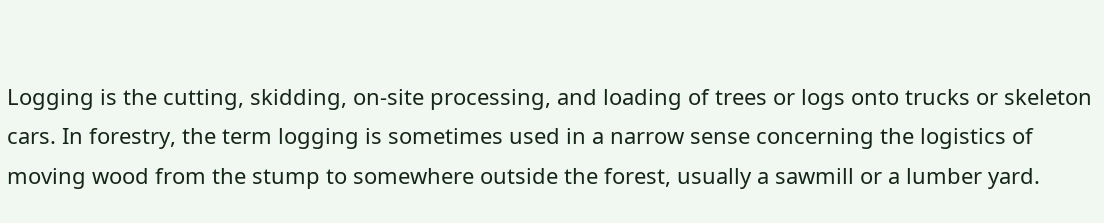Logging is the cutting, skidding, on-site processing, and loading of trees or logs onto trucks or skeleton cars. In forestry, the term logging is sometimes used in a narrow sense concerning the logistics of moving wood from the stump to somewhere outside the forest, usually a sawmill or a lumber yard.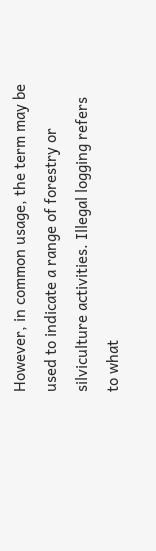However, in common usage, the term may be used to indicate a range of forestry or silviculture activities. Illegal logging refers to what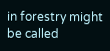in forestry might be called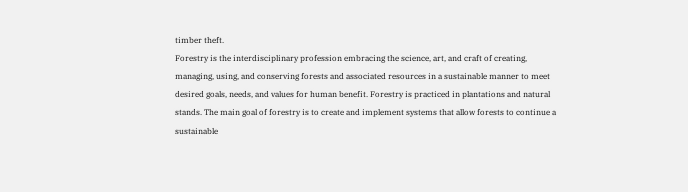timber theft.
Forestry is the interdisciplinary profession embracing the science, art, and craft of creating, managing, using, and conserving forests and associated resources in a sustainable manner to meet desired goals, needs, and values for human benefit. Forestry is practiced in plantations and natural stands. The main goal of forestry is to create and implement systems that allow forests to continue a sustainable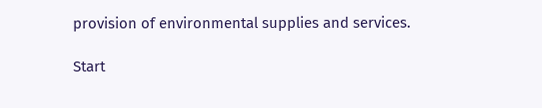provision of environmental supplies and services.

Start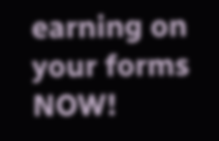earning on your forms NOW!